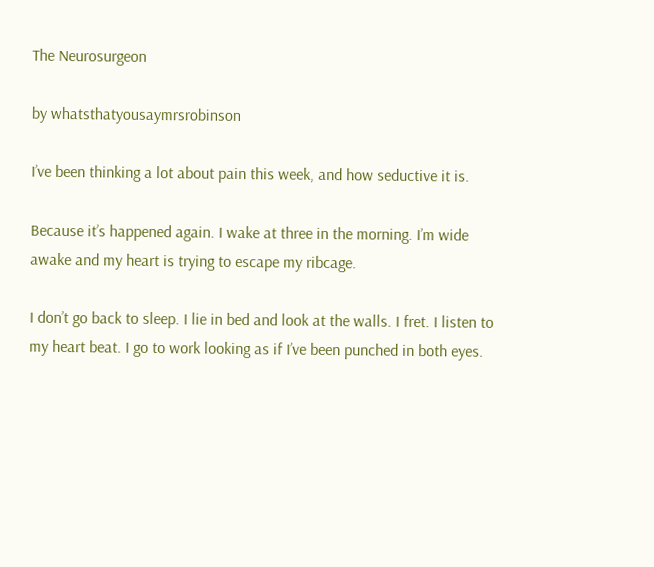The Neurosurgeon

by whatsthatyousaymrsrobinson

I’ve been thinking a lot about pain this week, and how seductive it is.

Because it’s happened again. I wake at three in the morning. I’m wide awake and my heart is trying to escape my ribcage.

I don’t go back to sleep. I lie in bed and look at the walls. I fret. I listen to my heart beat. I go to work looking as if I’ve been punched in both eyes.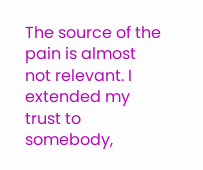The source of the pain is almost not relevant. I extended my trust to somebody,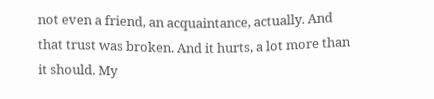not even a friend, an acquaintance, actually. And that trust was broken. And it hurts, a lot more than it should. My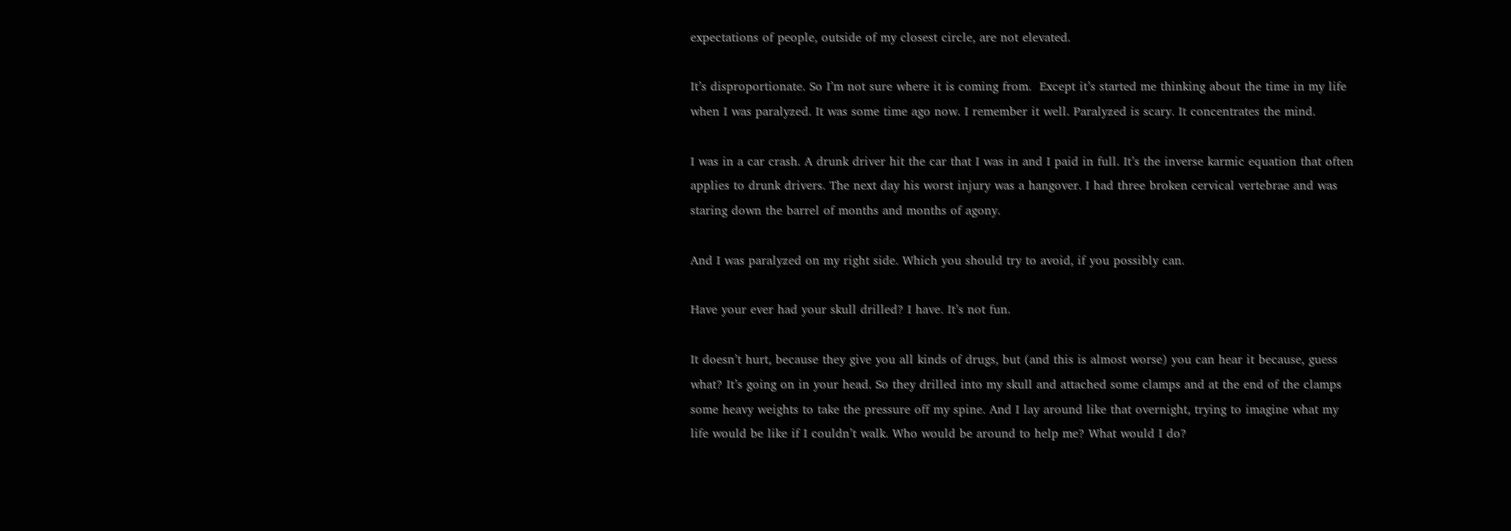expectations of people, outside of my closest circle, are not elevated.

It’s disproportionate. So I’m not sure where it is coming from.  Except it’s started me thinking about the time in my life when I was paralyzed. It was some time ago now. I remember it well. Paralyzed is scary. It concentrates the mind.

I was in a car crash. A drunk driver hit the car that I was in and I paid in full. It’s the inverse karmic equation that often applies to drunk drivers. The next day his worst injury was a hangover. I had three broken cervical vertebrae and was staring down the barrel of months and months of agony.

And I was paralyzed on my right side. Which you should try to avoid, if you possibly can.

Have your ever had your skull drilled? I have. It’s not fun.

It doesn’t hurt, because they give you all kinds of drugs, but (and this is almost worse) you can hear it because, guess what? It’s going on in your head. So they drilled into my skull and attached some clamps and at the end of the clamps some heavy weights to take the pressure off my spine. And I lay around like that overnight, trying to imagine what my life would be like if I couldn’t walk. Who would be around to help me? What would I do?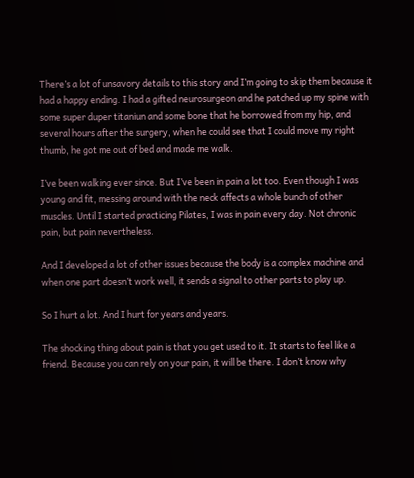There’s a lot of unsavory details to this story and I’m going to skip them because it had a happy ending. I had a gifted neurosurgeon and he patched up my spine with some super duper titaniun and some bone that he borrowed from my hip, and several hours after the surgery, when he could see that I could move my right thumb, he got me out of bed and made me walk.

I’ve been walking ever since. But I’ve been in pain a lot too. Even though I was young and fit, messing around with the neck affects a whole bunch of other muscles. Until I started practicing Pilates, I was in pain every day. Not chronic pain, but pain nevertheless.

And I developed a lot of other issues because the body is a complex machine and when one part doesn’t work well, it sends a signal to other parts to play up.

So I hurt a lot. And I hurt for years and years.

The shocking thing about pain is that you get used to it. It starts to feel like a friend. Because you can rely on your pain, it will be there. I don’t know why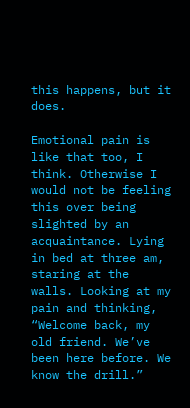this happens, but it does.

Emotional pain is like that too, I think. Otherwise I would not be feeling this over being slighted by an acquaintance. Lying in bed at three am, staring at the walls. Looking at my pain and thinking, “Welcome back, my old friend. We’ve been here before. We know the drill.”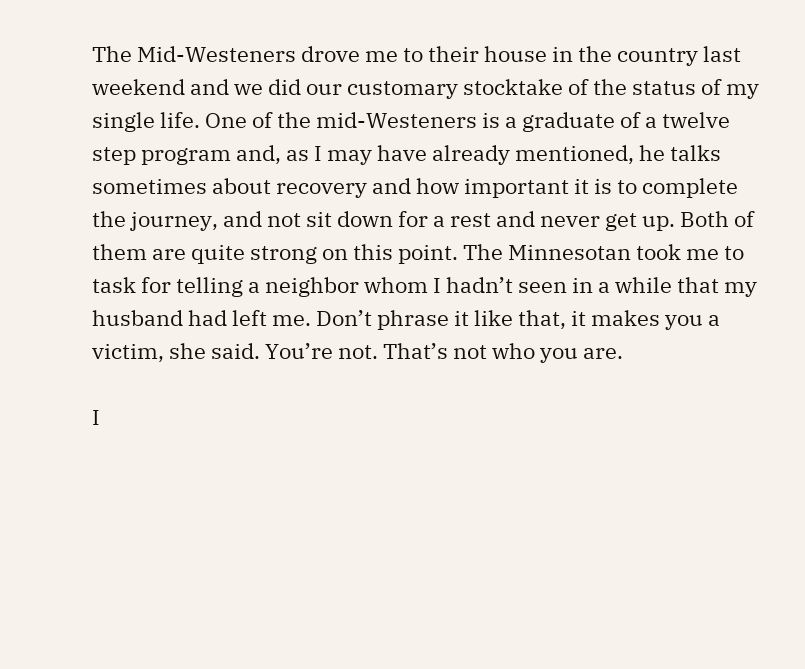The Mid-Westeners drove me to their house in the country last weekend and we did our customary stocktake of the status of my single life. One of the mid-Westeners is a graduate of a twelve step program and, as I may have already mentioned, he talks sometimes about recovery and how important it is to complete the journey, and not sit down for a rest and never get up. Both of them are quite strong on this point. The Minnesotan took me to task for telling a neighbor whom I hadn’t seen in a while that my husband had left me. Don’t phrase it like that, it makes you a victim, she said. You’re not. That’s not who you are.

I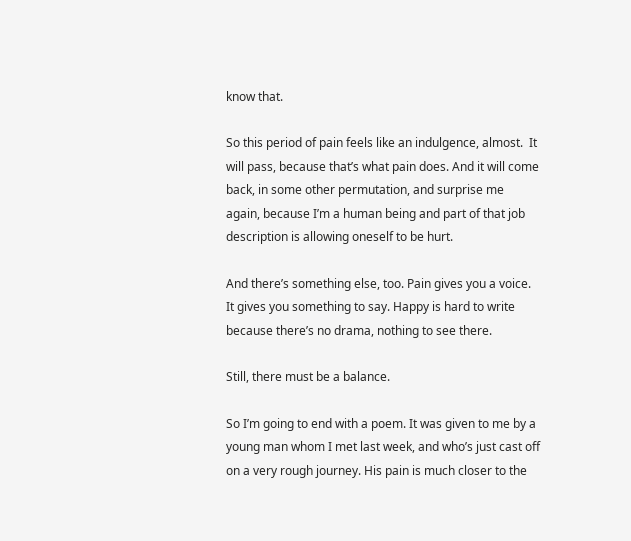know that.

So this period of pain feels like an indulgence, almost.  It will pass, because that’s what pain does. And it will come back, in some other permutation, and surprise me again, because I’m a human being and part of that job description is allowing oneself to be hurt.

And there’s something else, too. Pain gives you a voice. It gives you something to say. Happy is hard to write because there’s no drama, nothing to see there.

Still, there must be a balance.

So I’m going to end with a poem. It was given to me by a young man whom I met last week, and who’s just cast off on a very rough journey. His pain is much closer to the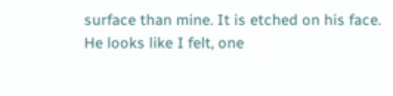surface than mine. It is etched on his face. He looks like I felt, one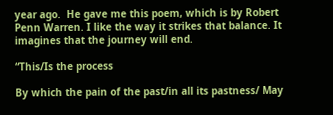year ago.  He gave me this poem, which is by Robert Penn Warren. I like the way it strikes that balance. It imagines that the journey will end.

“This/Is the process

By which the pain of the past/in all its pastness/ May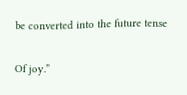be converted into the future tense

Of joy.”